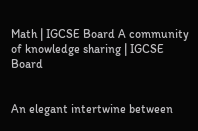Math | IGCSE Board A community of knowledge sharing | IGCSE Board


An elegant intertwine between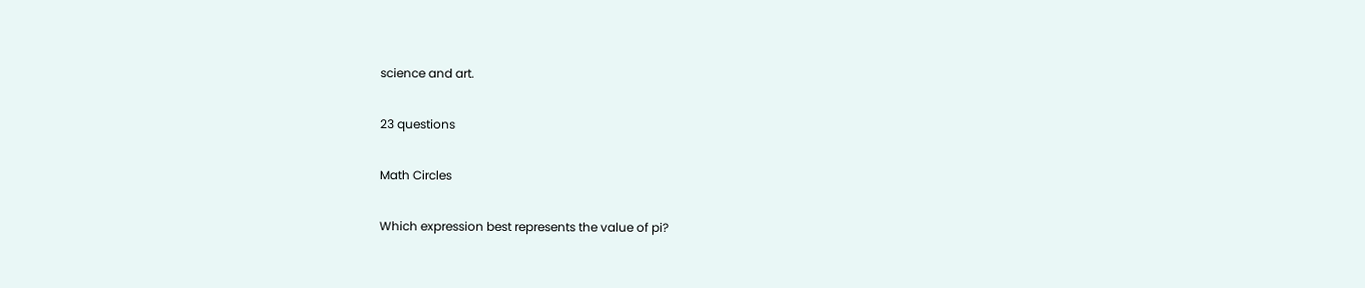science and art.

23 questions

Math Circles

Which expression best represents the value of pi?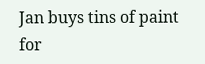Jan buys tins of paint for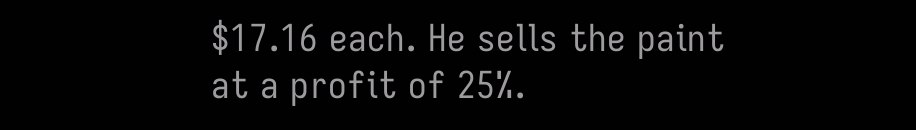$17.16 each. He sells the paint at a profit of 25%.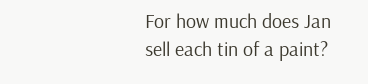For how much does Jan sell each tin of a paint?